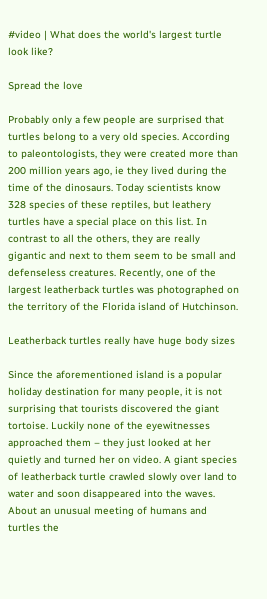#video | What does the world's largest turtle look like?

Spread the love

Probably only a few people are surprised that turtles belong to a very old species. According to paleontologists, they were created more than 200 million years ago, ie they lived during the time of the dinosaurs. Today scientists know 328 species of these reptiles, but leathery turtles have a special place on this list. In contrast to all the others, they are really gigantic and next to them seem to be small and defenseless creatures. Recently, one of the largest leatherback turtles was photographed on the territory of the Florida island of Hutchinson.

Leatherback turtles really have huge body sizes

Since the aforementioned island is a popular holiday destination for many people, it is not surprising that tourists discovered the giant tortoise. Luckily none of the eyewitnesses approached them – they just looked at her quietly and turned her on video. A giant species of leatherback turtle crawled slowly over land to water and soon disappeared into the waves. About an unusual meeting of humans and turtles the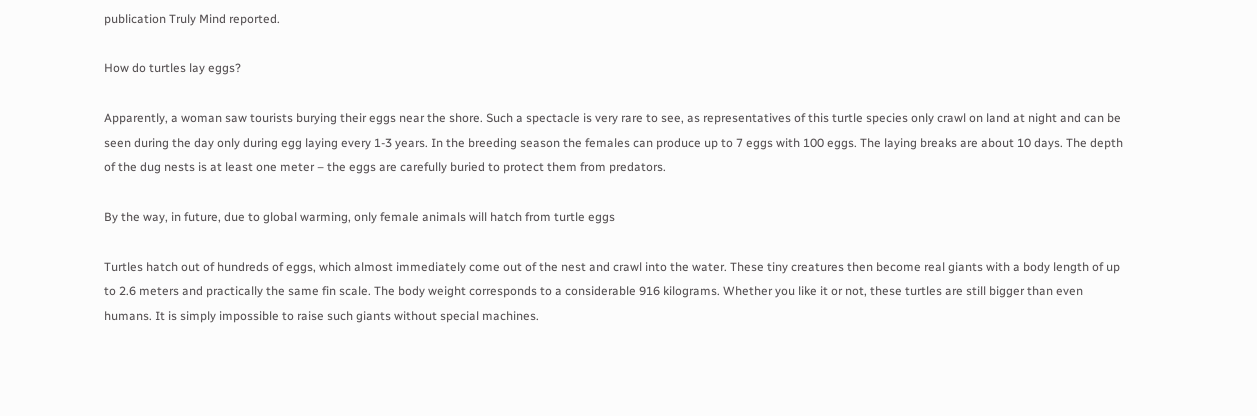publication Truly Mind reported.

How do turtles lay eggs?

Apparently, a woman saw tourists burying their eggs near the shore. Such a spectacle is very rare to see, as representatives of this turtle species only crawl on land at night and can be seen during the day only during egg laying every 1-3 years. In the breeding season the females can produce up to 7 eggs with 100 eggs. The laying breaks are about 10 days. The depth of the dug nests is at least one meter – the eggs are carefully buried to protect them from predators.

By the way, in future, due to global warming, only female animals will hatch from turtle eggs

Turtles hatch out of hundreds of eggs, which almost immediately come out of the nest and crawl into the water. These tiny creatures then become real giants with a body length of up to 2.6 meters and practically the same fin scale. The body weight corresponds to a considerable 916 kilograms. Whether you like it or not, these turtles are still bigger than even humans. It is simply impossible to raise such giants without special machines.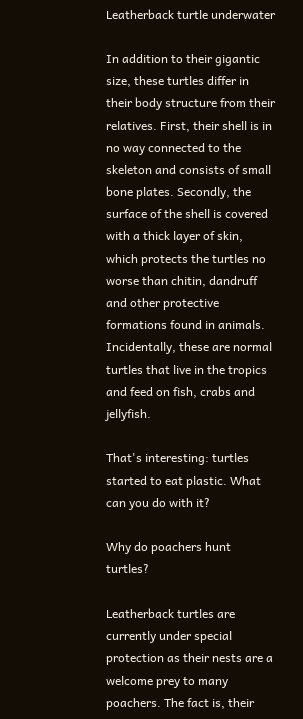Leatherback turtle underwater

In addition to their gigantic size, these turtles differ in their body structure from their relatives. First, their shell is in no way connected to the skeleton and consists of small bone plates. Secondly, the surface of the shell is covered with a thick layer of skin, which protects the turtles no worse than chitin, dandruff and other protective formations found in animals. Incidentally, these are normal turtles that live in the tropics and feed on fish, crabs and jellyfish.

That's interesting: turtles started to eat plastic. What can you do with it?

Why do poachers hunt turtles?

Leatherback turtles are currently under special protection as their nests are a welcome prey to many poachers. The fact is, their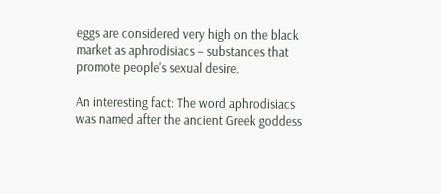eggs are considered very high on the black market as aphrodisiacs – substances that promote people's sexual desire.

An interesting fact: The word aphrodisiacs was named after the ancient Greek goddess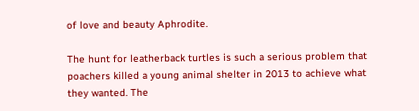of love and beauty Aphrodite.

The hunt for leatherback turtles is such a serious problem that poachers killed a young animal shelter in 2013 to achieve what they wanted. The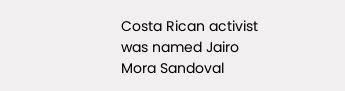Costa Rican activist was named Jairo Mora Sandoval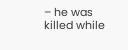– he was killed while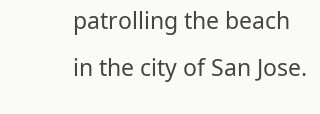patrolling the beach in the city of San Jose.